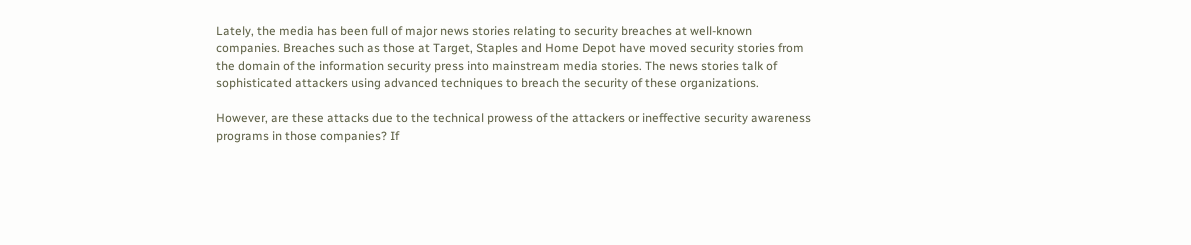Lately, the media has been full of major news stories relating to security breaches at well-known companies. Breaches such as those at Target, Staples and Home Depot have moved security stories from the domain of the information security press into mainstream media stories. The news stories talk of sophisticated attackers using advanced techniques to breach the security of these organizations.

However, are these attacks due to the technical prowess of the attackers or ineffective security awareness programs in those companies? If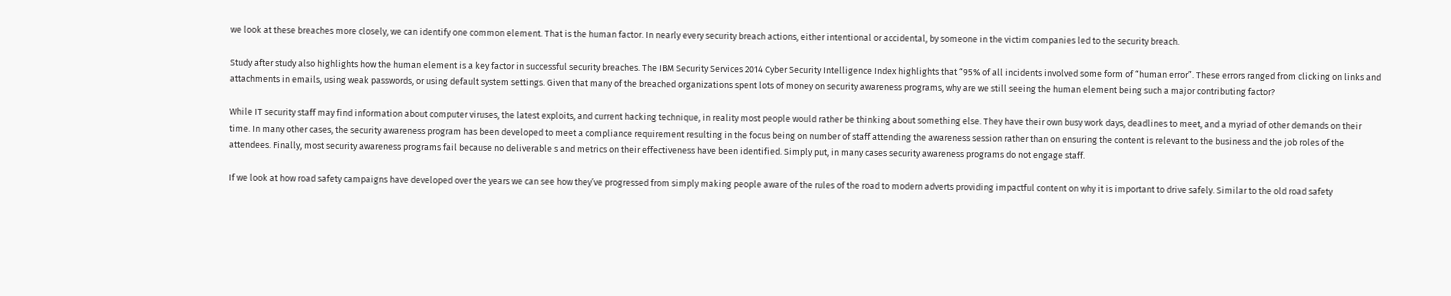we look at these breaches more closely, we can identify one common element. That is the human factor. In nearly every security breach actions, either intentional or accidental, by someone in the victim companies led to the security breach.

Study after study also highlights how the human element is a key factor in successful security breaches. The IBM Security Services 2014 Cyber Security Intelligence Index highlights that “95% of all incidents involved some form of “human error”. These errors ranged from clicking on links and attachments in emails, using weak passwords, or using default system settings. Given that many of the breached organizations spent lots of money on security awareness programs, why are we still seeing the human element being such a major contributing factor?

While IT security staff may find information about computer viruses, the latest exploits, and current hacking technique, in reality most people would rather be thinking about something else. They have their own busy work days, deadlines to meet, and a myriad of other demands on their time. In many other cases, the security awareness program has been developed to meet a compliance requirement resulting in the focus being on number of staff attending the awareness session rather than on ensuring the content is relevant to the business and the job roles of the attendees. Finally, most security awareness programs fail because no deliverable s and metrics on their effectiveness have been identified. Simply put, in many cases security awareness programs do not engage staff.

If we look at how road safety campaigns have developed over the years we can see how they’ve progressed from simply making people aware of the rules of the road to modern adverts providing impactful content on why it is important to drive safely. Similar to the old road safety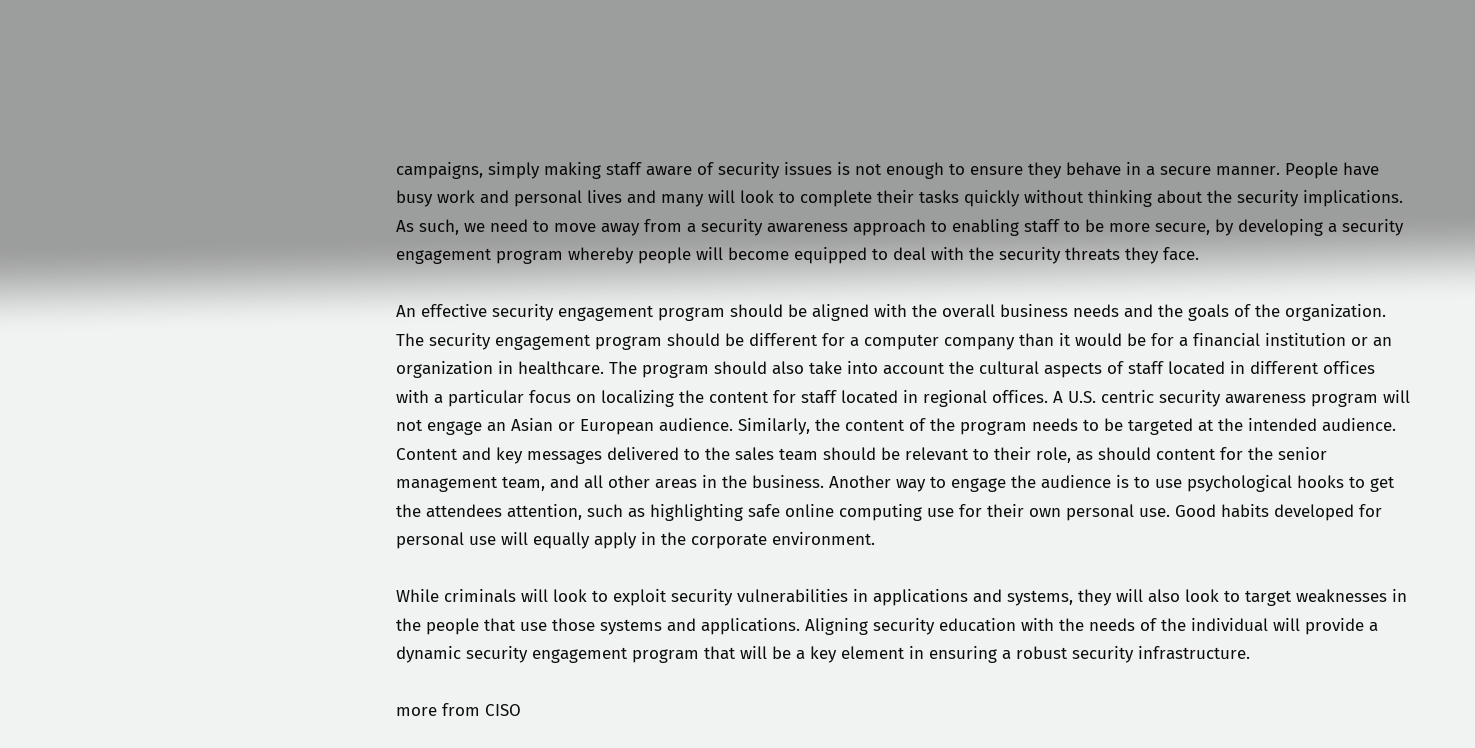campaigns, simply making staff aware of security issues is not enough to ensure they behave in a secure manner. People have busy work and personal lives and many will look to complete their tasks quickly without thinking about the security implications. As such, we need to move away from a security awareness approach to enabling staff to be more secure, by developing a security engagement program whereby people will become equipped to deal with the security threats they face.

An effective security engagement program should be aligned with the overall business needs and the goals of the organization. The security engagement program should be different for a computer company than it would be for a financial institution or an organization in healthcare. The program should also take into account the cultural aspects of staff located in different offices with a particular focus on localizing the content for staff located in regional offices. A U.S. centric security awareness program will not engage an Asian or European audience. Similarly, the content of the program needs to be targeted at the intended audience. Content and key messages delivered to the sales team should be relevant to their role, as should content for the senior management team, and all other areas in the business. Another way to engage the audience is to use psychological hooks to get the attendees attention, such as highlighting safe online computing use for their own personal use. Good habits developed for personal use will equally apply in the corporate environment.

While criminals will look to exploit security vulnerabilities in applications and systems, they will also look to target weaknesses in the people that use those systems and applications. Aligning security education with the needs of the individual will provide a dynamic security engagement program that will be a key element in ensuring a robust security infrastructure.

more from CISO